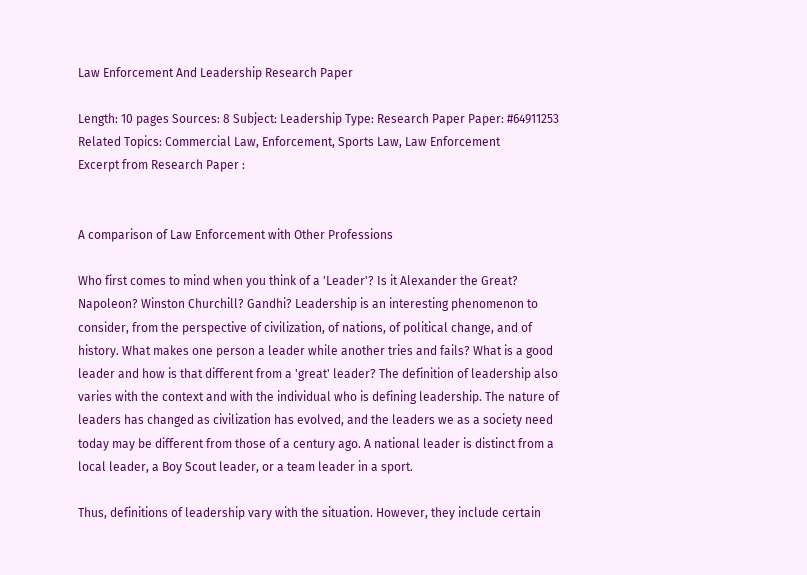Law Enforcement And Leadership Research Paper

Length: 10 pages Sources: 8 Subject: Leadership Type: Research Paper Paper: #64911253 Related Topics: Commercial Law, Enforcement, Sports Law, Law Enforcement
Excerpt from Research Paper :


A comparison of Law Enforcement with Other Professions

Who first comes to mind when you think of a 'Leader'? Is it Alexander the Great? Napoleon? Winston Churchill? Gandhi? Leadership is an interesting phenomenon to consider, from the perspective of civilization, of nations, of political change, and of history. What makes one person a leader while another tries and fails? What is a good leader and how is that different from a 'great' leader? The definition of leadership also varies with the context and with the individual who is defining leadership. The nature of leaders has changed as civilization has evolved, and the leaders we as a society need today may be different from those of a century ago. A national leader is distinct from a local leader, a Boy Scout leader, or a team leader in a sport.

Thus, definitions of leadership vary with the situation. However, they include certain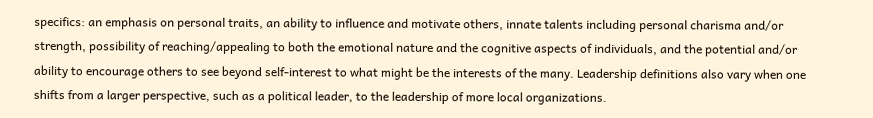specifics: an emphasis on personal traits, an ability to influence and motivate others, innate talents including personal charisma and/or strength, possibility of reaching/appealing to both the emotional nature and the cognitive aspects of individuals, and the potential and/or ability to encourage others to see beyond self-interest to what might be the interests of the many. Leadership definitions also vary when one shifts from a larger perspective, such as a political leader, to the leadership of more local organizations.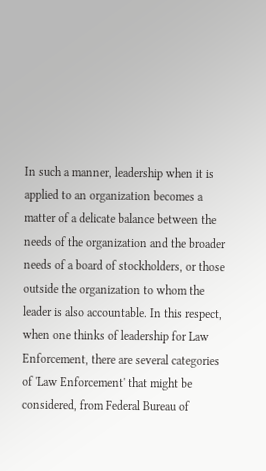In such a manner, leadership when it is applied to an organization becomes a matter of a delicate balance between the needs of the organization and the broader needs of a board of stockholders, or those outside the organization to whom the leader is also accountable. In this respect, when one thinks of leadership for Law Enforcement, there are several categories of 'Law Enforcement' that might be considered, from Federal Bureau of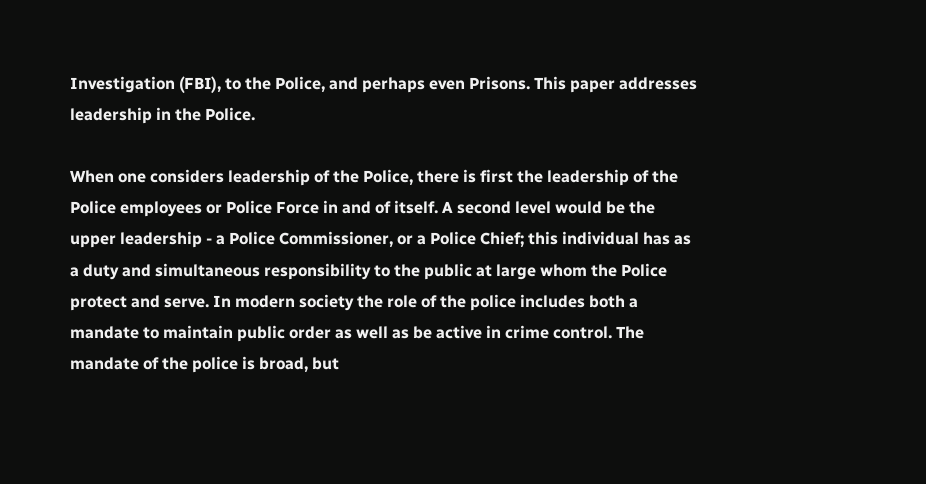Investigation (FBI), to the Police, and perhaps even Prisons. This paper addresses leadership in the Police.

When one considers leadership of the Police, there is first the leadership of the Police employees or Police Force in and of itself. A second level would be the upper leadership - a Police Commissioner, or a Police Chief; this individual has as a duty and simultaneous responsibility to the public at large whom the Police protect and serve. In modern society the role of the police includes both a mandate to maintain public order as well as be active in crime control. The mandate of the police is broad, but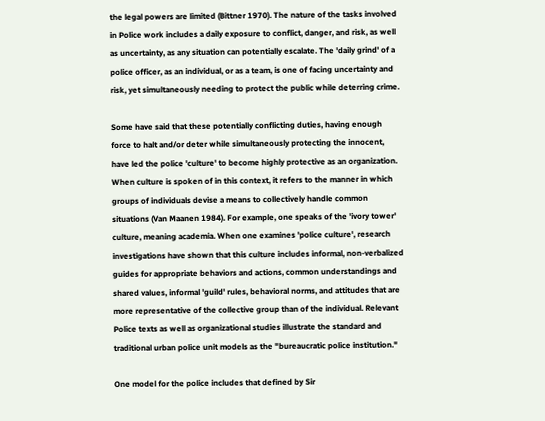the legal powers are limited (Bittner 1970). The nature of the tasks involved in Police work includes a daily exposure to conflict, danger, and risk, as well as uncertainty, as any situation can potentially escalate. The 'daily grind' of a police officer, as an individual, or as a team, is one of facing uncertainty and risk, yet simultaneously needing to protect the public while deterring crime.

Some have said that these potentially conflicting duties, having enough force to halt and/or deter while simultaneously protecting the innocent, have led the police 'culture' to become highly protective as an organization. When culture is spoken of in this context, it refers to the manner in which groups of individuals devise a means to collectively handle common situations (Van Maanen 1984). For example, one speaks of the 'ivory tower' culture, meaning academia. When one examines 'police culture', research investigations have shown that this culture includes informal, non-verbalized guides for appropriate behaviors and actions, common understandings and shared values, informal 'guild' rules, behavioral norms, and attitudes that are more representative of the collective group than of the individual. Relevant Police texts as well as organizational studies illustrate the standard and traditional urban police unit models as the "bureaucratic police institution."

One model for the police includes that defined by Sir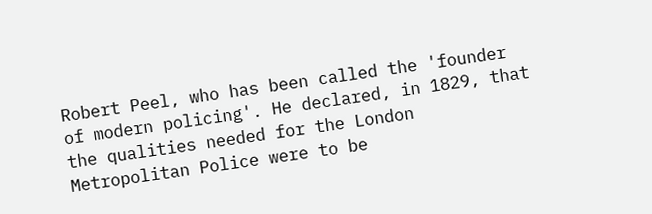Robert Peel, who has been called the 'founder of modern policing'. He declared, in 1829, that the qualities needed for the London Metropolitan Police were to be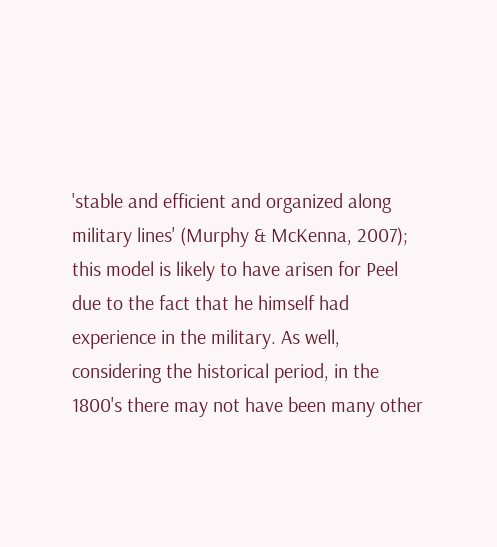'stable and efficient and organized along military lines' (Murphy & McKenna, 2007); this model is likely to have arisen for Peel due to the fact that he himself had experience in the military. As well, considering the historical period, in the 1800's there may not have been many other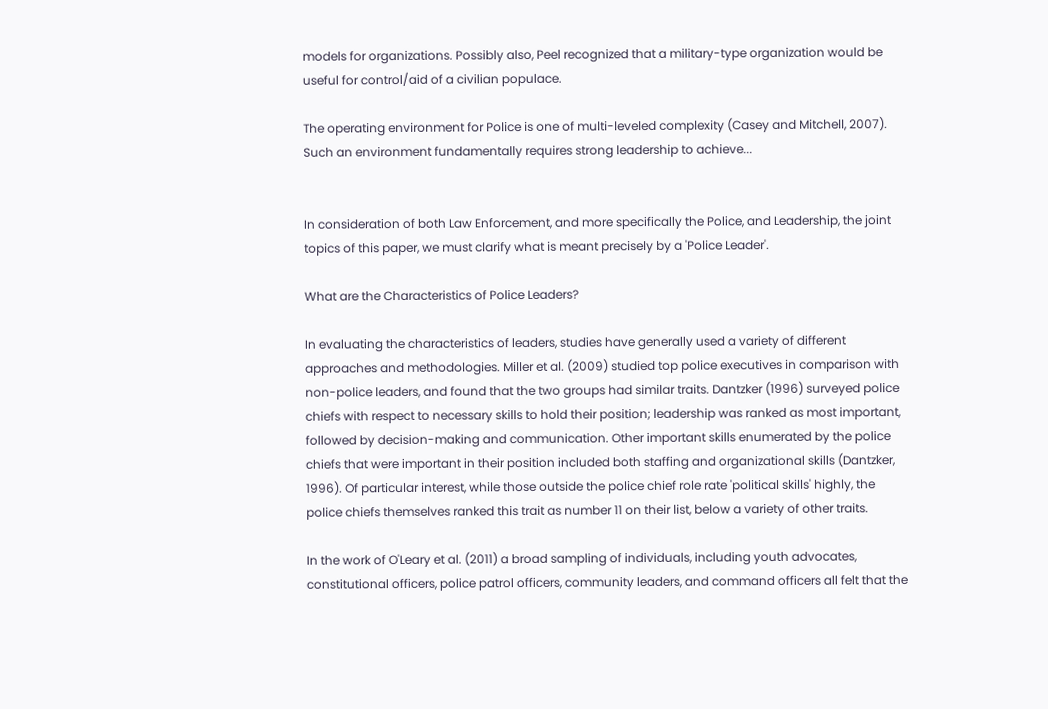models for organizations. Possibly also, Peel recognized that a military-type organization would be useful for control/aid of a civilian populace.

The operating environment for Police is one of multi-leveled complexity (Casey and Mitchell, 2007). Such an environment fundamentally requires strong leadership to achieve...


In consideration of both Law Enforcement, and more specifically the Police, and Leadership, the joint topics of this paper, we must clarify what is meant precisely by a 'Police Leader'.

What are the Characteristics of Police Leaders?

In evaluating the characteristics of leaders, studies have generally used a variety of different approaches and methodologies. Miller et al. (2009) studied top police executives in comparison with non-police leaders, and found that the two groups had similar traits. Dantzker (1996) surveyed police chiefs with respect to necessary skills to hold their position; leadership was ranked as most important, followed by decision-making and communication. Other important skills enumerated by the police chiefs that were important in their position included both staffing and organizational skills (Dantzker, 1996). Of particular interest, while those outside the police chief role rate 'political skills' highly, the police chiefs themselves ranked this trait as number 11 on their list, below a variety of other traits.

In the work of O'Leary et al. (2011) a broad sampling of individuals, including youth advocates, constitutional officers, police patrol officers, community leaders, and command officers all felt that the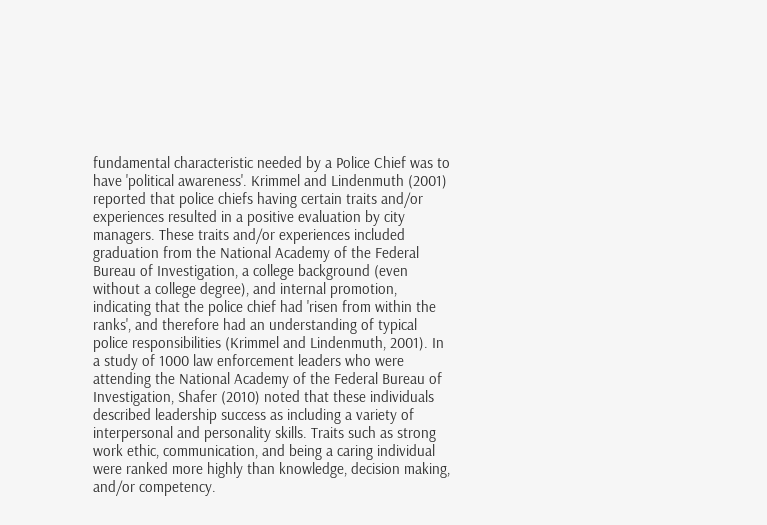fundamental characteristic needed by a Police Chief was to have 'political awareness'. Krimmel and Lindenmuth (2001) reported that police chiefs having certain traits and/or experiences resulted in a positive evaluation by city managers. These traits and/or experiences included graduation from the National Academy of the Federal Bureau of Investigation, a college background (even without a college degree), and internal promotion, indicating that the police chief had 'risen from within the ranks', and therefore had an understanding of typical police responsibilities (Krimmel and Lindenmuth, 2001). In a study of 1000 law enforcement leaders who were attending the National Academy of the Federal Bureau of Investigation, Shafer (2010) noted that these individuals described leadership success as including a variety of interpersonal and personality skills. Traits such as strong work ethic, communication, and being a caring individual were ranked more highly than knowledge, decision making, and/or competency.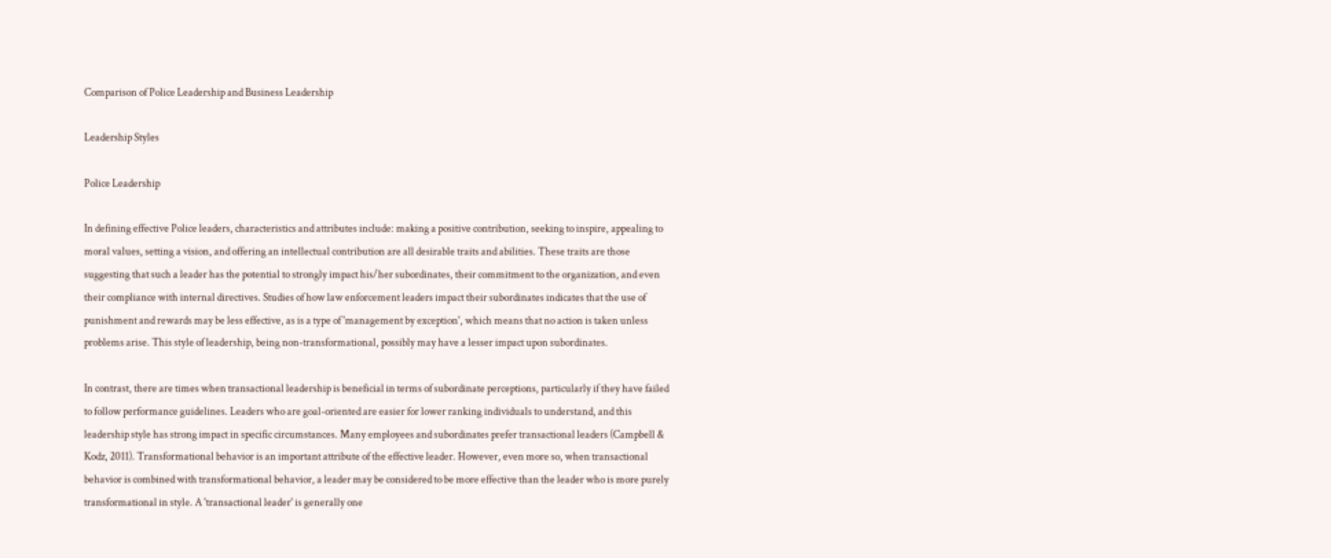Comparison of Police Leadership and Business Leadership

Leadership Styles

Police Leadership

In defining effective Police leaders, characteristics and attributes include: making a positive contribution, seeking to inspire, appealing to moral values, setting a vision, and offering an intellectual contribution are all desirable traits and abilities. These traits are those suggesting that such a leader has the potential to strongly impact his/her subordinates, their commitment to the organization, and even their compliance with internal directives. Studies of how law enforcement leaders impact their subordinates indicates that the use of punishment and rewards may be less effective, as is a type of 'management by exception', which means that no action is taken unless problems arise. This style of leadership, being non-transformational, possibly may have a lesser impact upon subordinates.

In contrast, there are times when transactional leadership is beneficial in terms of subordinate perceptions, particularly if they have failed to follow performance guidelines. Leaders who are goal-oriented are easier for lower ranking individuals to understand, and this leadership style has strong impact in specific circumstances. Many employees and subordinates prefer transactional leaders (Campbell & Kodz, 2011). Transformational behavior is an important attribute of the effective leader. However, even more so, when transactional behavior is combined with transformational behavior, a leader may be considered to be more effective than the leader who is more purely transformational in style. A 'transactional leader' is generally one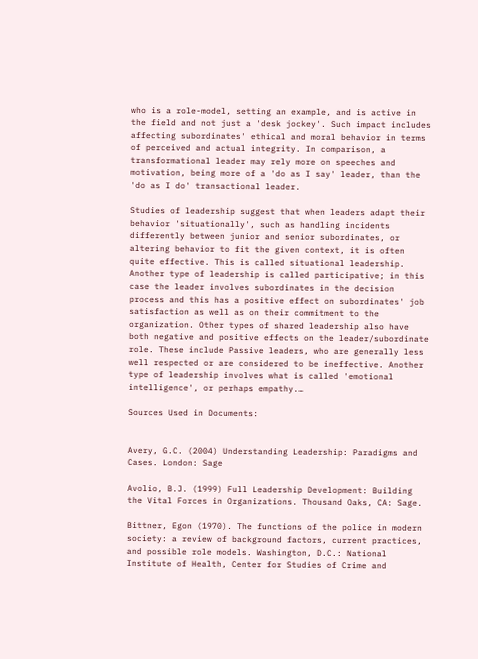who is a role-model, setting an example, and is active in the field and not just a 'desk jockey'. Such impact includes affecting subordinates' ethical and moral behavior in terms of perceived and actual integrity. In comparison, a transformational leader may rely more on speeches and motivation, being more of a 'do as I say' leader, than the 'do as I do' transactional leader.

Studies of leadership suggest that when leaders adapt their behavior 'situationally', such as handling incidents differently between junior and senior subordinates, or altering behavior to fit the given context, it is often quite effective. This is called situational leadership. Another type of leadership is called participative; in this case the leader involves subordinates in the decision process and this has a positive effect on subordinates' job satisfaction as well as on their commitment to the organization. Other types of shared leadership also have both negative and positive effects on the leader/subordinate role. These include Passive leaders, who are generally less well respected or are considered to be ineffective. Another type of leadership involves what is called 'emotional intelligence', or perhaps empathy.…

Sources Used in Documents:


Avery, G.C. (2004) Understanding Leadership: Paradigms and Cases. London: Sage

Avolio, B.J. (1999) Full Leadership Development: Building the Vital Forces in Organizations. Thousand Oaks, CA: Sage.

Bittner, Egon (1970). The functions of the police in modern society: a review of background factors, current practices, and possible role models. Washington, D.C.: National Institute of Health, Center for Studies of Crime and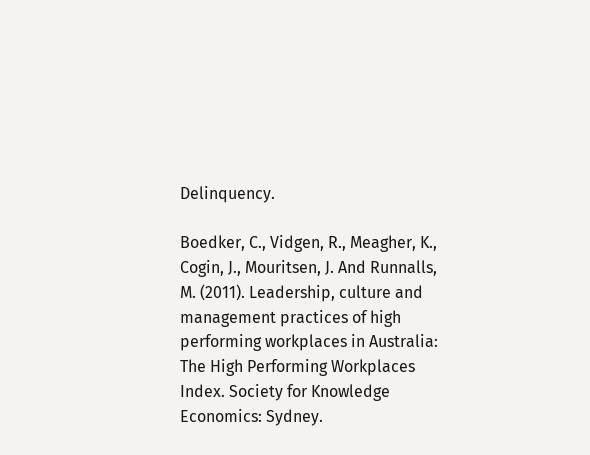Delinquency.

Boedker, C., Vidgen, R., Meagher, K., Cogin, J., Mouritsen, J. And Runnalls, M. (2011). Leadership, culture and management practices of high performing workplaces in Australia: The High Performing Workplaces Index. Society for Knowledge Economics: Sydney.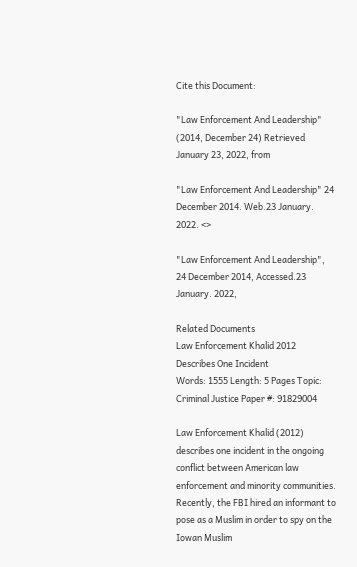Cite this Document:

"Law Enforcement And Leadership" (2014, December 24) Retrieved January 23, 2022, from

"Law Enforcement And Leadership" 24 December 2014. Web.23 January. 2022. <>

"Law Enforcement And Leadership", 24 December 2014, Accessed.23 January. 2022,

Related Documents
Law Enforcement Khalid 2012 Describes One Incident
Words: 1555 Length: 5 Pages Topic: Criminal Justice Paper #: 91829004

Law Enforcement Khalid (2012) describes one incident in the ongoing conflict between American law enforcement and minority communities. Recently, the FBI hired an informant to pose as a Muslim in order to spy on the Iowan Muslim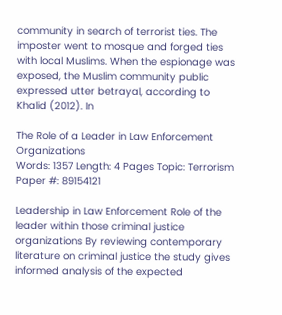community in search of terrorist ties. The imposter went to mosque and forged ties with local Muslims. When the espionage was exposed, the Muslim community public expressed utter betrayal, according to Khalid (2012). In

The Role of a Leader in Law Enforcement Organizations
Words: 1357 Length: 4 Pages Topic: Terrorism Paper #: 89154121

Leadership in Law Enforcement Role of the leader within those criminal justice organizations By reviewing contemporary literature on criminal justice the study gives informed analysis of the expected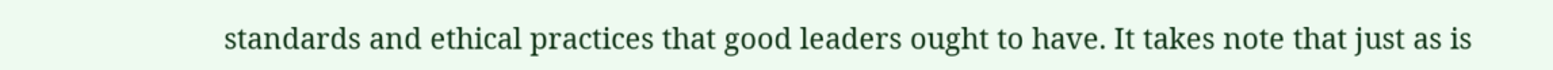standards and ethical practices that good leaders ought to have. It takes note that just as is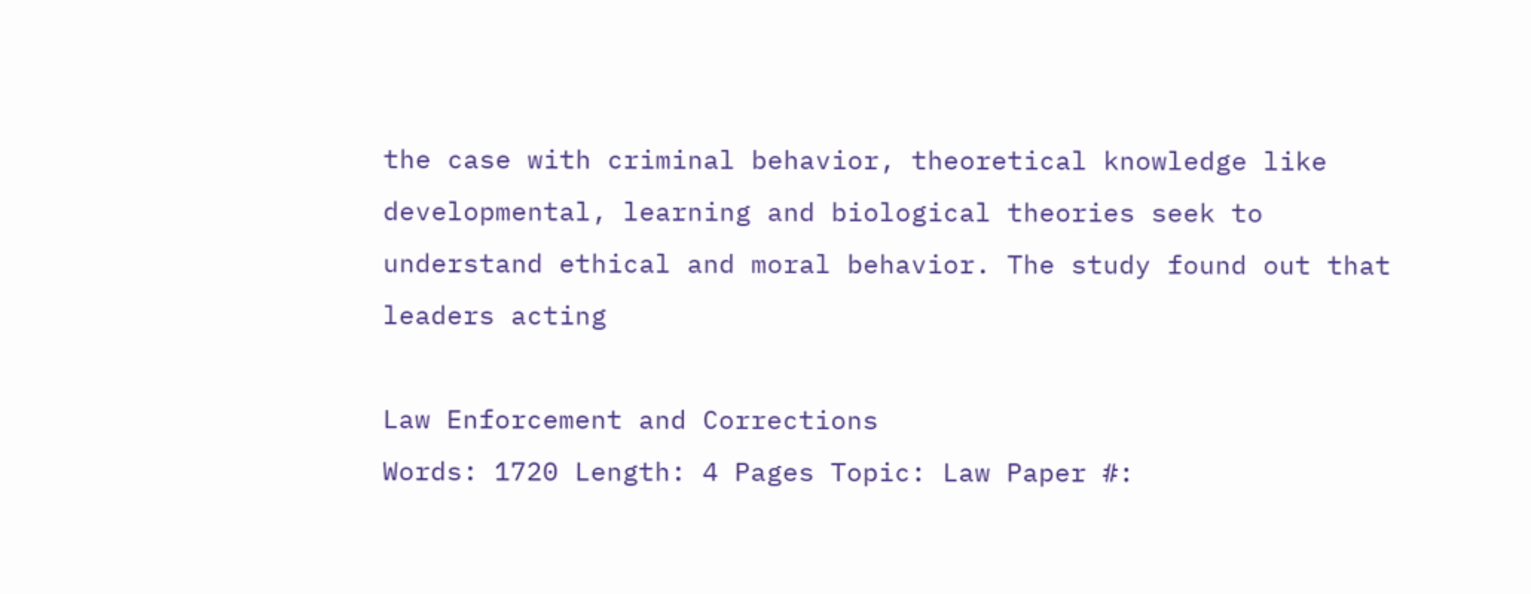the case with criminal behavior, theoretical knowledge like developmental, learning and biological theories seek to understand ethical and moral behavior. The study found out that leaders acting

Law Enforcement and Corrections
Words: 1720 Length: 4 Pages Topic: Law Paper #: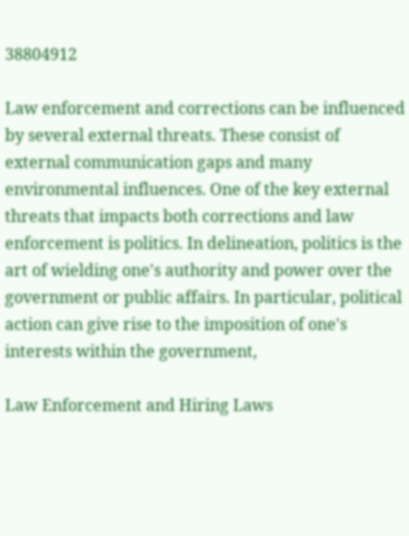38804912

Law enforcement and corrections can be influenced by several external threats. These consist of external communication gaps and many environmental influences. One of the key external threats that impacts both corrections and law enforcement is politics. In delineation, politics is the art of wielding one's authority and power over the government or public affairs. In particular, political action can give rise to the imposition of one's interests within the government,

Law Enforcement and Hiring Laws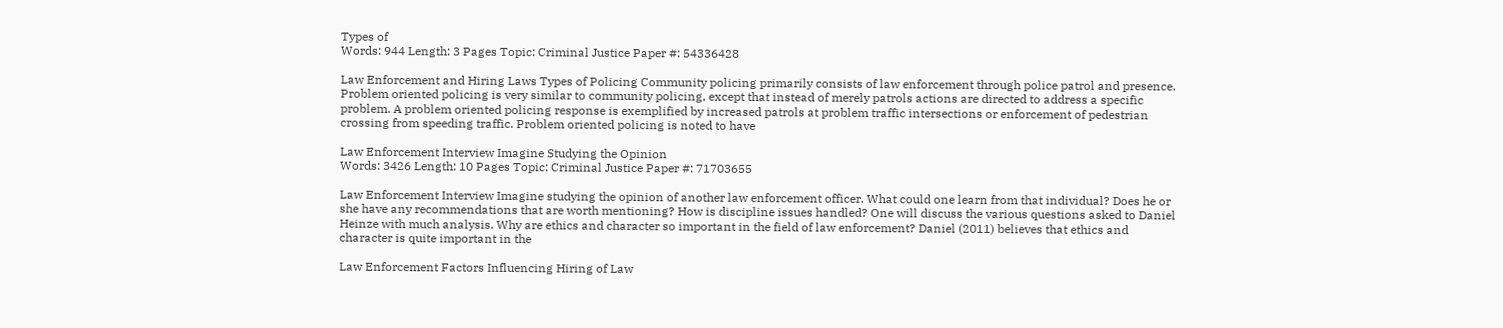Types of
Words: 944 Length: 3 Pages Topic: Criminal Justice Paper #: 54336428

Law Enforcement and Hiring Laws Types of Policing Community policing primarily consists of law enforcement through police patrol and presence. Problem oriented policing is very similar to community policing, except that instead of merely patrols actions are directed to address a specific problem. A problem oriented policing response is exemplified by increased patrols at problem traffic intersections or enforcement of pedestrian crossing from speeding traffic. Problem oriented policing is noted to have

Law Enforcement Interview Imagine Studying the Opinion
Words: 3426 Length: 10 Pages Topic: Criminal Justice Paper #: 71703655

Law Enforcement Interview Imagine studying the opinion of another law enforcement officer. What could one learn from that individual? Does he or she have any recommendations that are worth mentioning? How is discipline issues handled? One will discuss the various questions asked to Daniel Heinze with much analysis. Why are ethics and character so important in the field of law enforcement? Daniel (2011) believes that ethics and character is quite important in the

Law Enforcement Factors Influencing Hiring of Law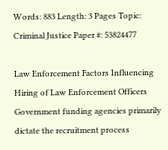Words: 883 Length: 3 Pages Topic: Criminal Justice Paper #: 53824477

Law Enforcement Factors Influencing Hiring of Law Enforcement Officers Government funding agencies primarily dictate the recruitment process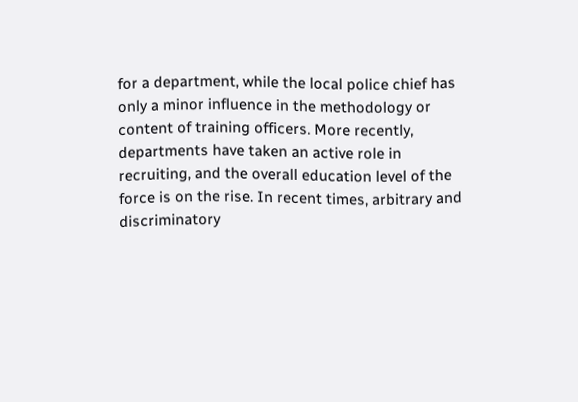for a department, while the local police chief has only a minor influence in the methodology or content of training officers. More recently, departments have taken an active role in recruiting, and the overall education level of the force is on the rise. In recent times, arbitrary and discriminatory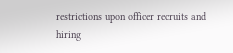restrictions upon officer recruits and hiring